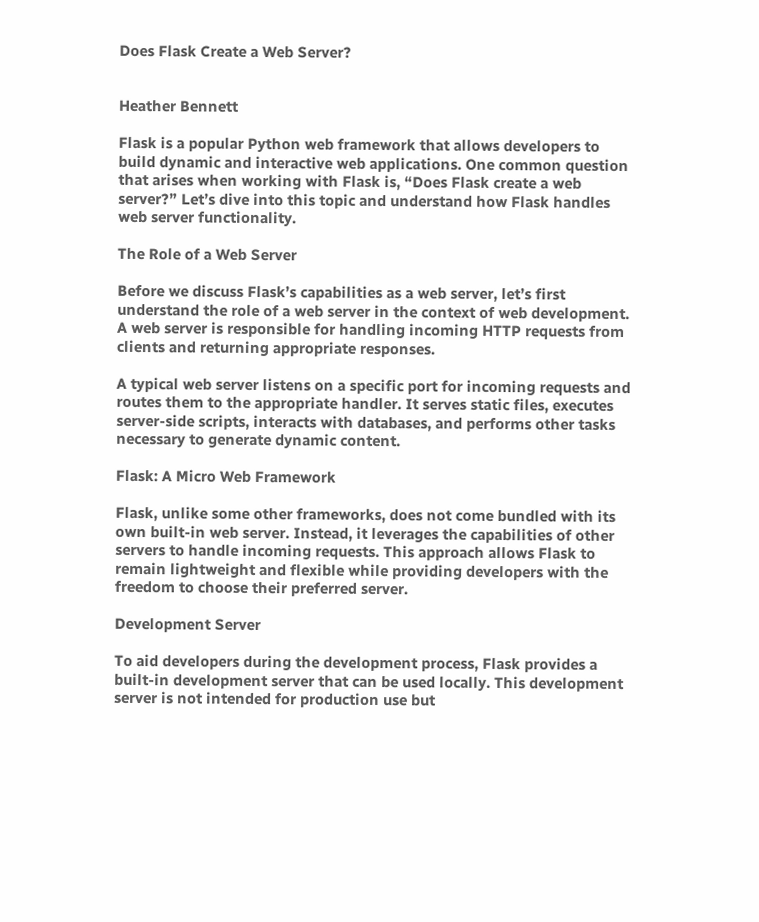Does Flask Create a Web Server?


Heather Bennett

Flask is a popular Python web framework that allows developers to build dynamic and interactive web applications. One common question that arises when working with Flask is, “Does Flask create a web server?” Let’s dive into this topic and understand how Flask handles web server functionality.

The Role of a Web Server

Before we discuss Flask’s capabilities as a web server, let’s first understand the role of a web server in the context of web development. A web server is responsible for handling incoming HTTP requests from clients and returning appropriate responses.

A typical web server listens on a specific port for incoming requests and routes them to the appropriate handler. It serves static files, executes server-side scripts, interacts with databases, and performs other tasks necessary to generate dynamic content.

Flask: A Micro Web Framework

Flask, unlike some other frameworks, does not come bundled with its own built-in web server. Instead, it leverages the capabilities of other servers to handle incoming requests. This approach allows Flask to remain lightweight and flexible while providing developers with the freedom to choose their preferred server.

Development Server

To aid developers during the development process, Flask provides a built-in development server that can be used locally. This development server is not intended for production use but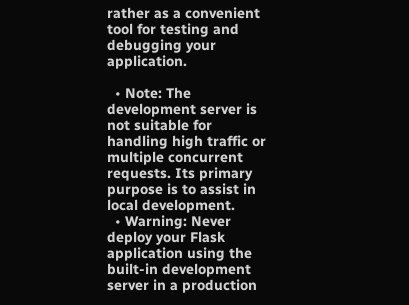rather as a convenient tool for testing and debugging your application.

  • Note: The development server is not suitable for handling high traffic or multiple concurrent requests. Its primary purpose is to assist in local development.
  • Warning: Never deploy your Flask application using the built-in development server in a production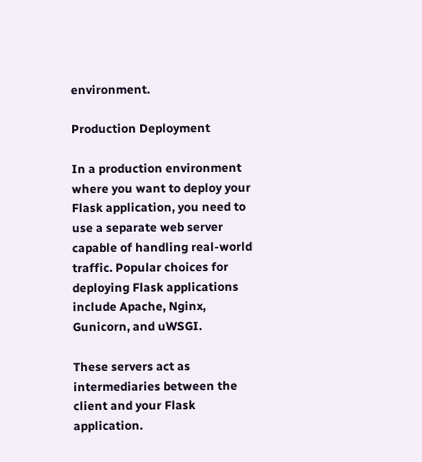environment.

Production Deployment

In a production environment where you want to deploy your Flask application, you need to use a separate web server capable of handling real-world traffic. Popular choices for deploying Flask applications include Apache, Nginx, Gunicorn, and uWSGI.

These servers act as intermediaries between the client and your Flask application.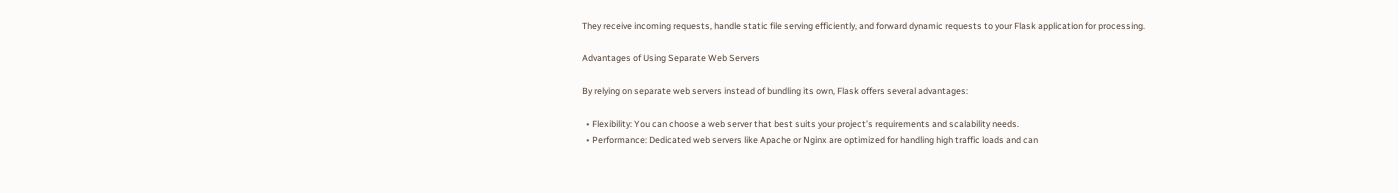They receive incoming requests, handle static file serving efficiently, and forward dynamic requests to your Flask application for processing.

Advantages of Using Separate Web Servers

By relying on separate web servers instead of bundling its own, Flask offers several advantages:

  • Flexibility: You can choose a web server that best suits your project’s requirements and scalability needs.
  • Performance: Dedicated web servers like Apache or Nginx are optimized for handling high traffic loads and can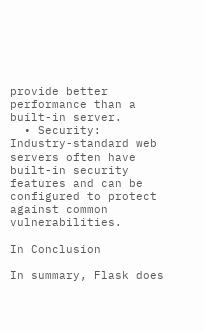provide better performance than a built-in server.
  • Security: Industry-standard web servers often have built-in security features and can be configured to protect against common vulnerabilities.

In Conclusion

In summary, Flask does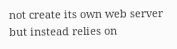not create its own web server but instead relies on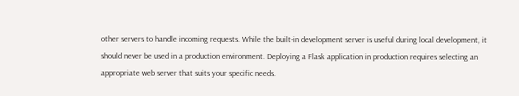other servers to handle incoming requests. While the built-in development server is useful during local development, it should never be used in a production environment. Deploying a Flask application in production requires selecting an appropriate web server that suits your specific needs.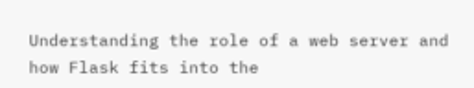Understanding the role of a web server and how Flask fits into the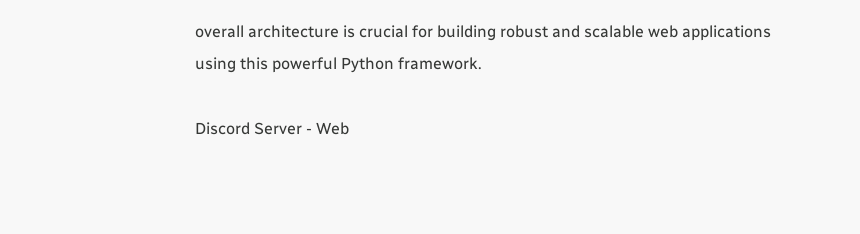overall architecture is crucial for building robust and scalable web applications using this powerful Python framework.

Discord Server - Web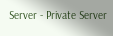Server - Private Server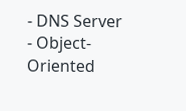- DNS Server - Object-Oriented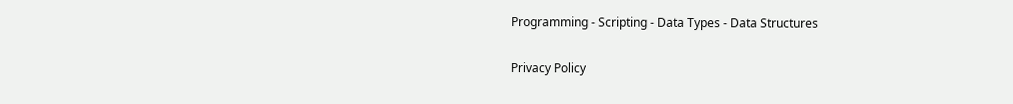Programming - Scripting - Data Types - Data Structures

Privacy Policy